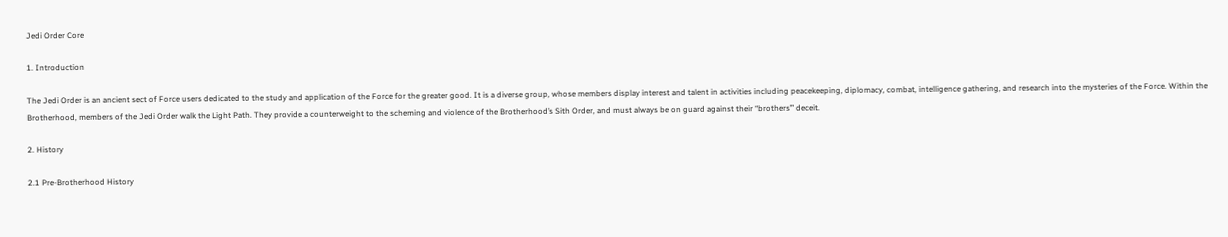Jedi Order Core

1. Introduction

The Jedi Order is an ancient sect of Force users dedicated to the study and application of the Force for the greater good. It is a diverse group, whose members display interest and talent in activities including peacekeeping, diplomacy, combat, intelligence gathering, and research into the mysteries of the Force. Within the Brotherhood, members of the Jedi Order walk the Light Path. They provide a counterweight to the scheming and violence of the Brotherhood’s Sith Order, and must always be on guard against their “brothers’” deceit.

2. History

2.1 Pre-Brotherhood History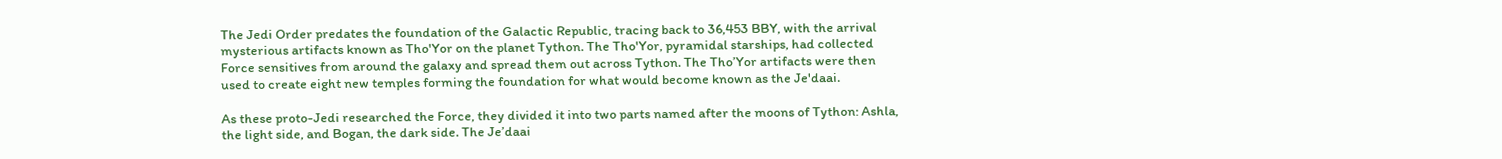The Jedi Order predates the foundation of the Galactic Republic, tracing back to 36,453 BBY, with the arrival mysterious artifacts known as Tho'Yor on the planet Tython. The Tho'Yor, pyramidal starships, had collected Force sensitives from around the galaxy and spread them out across Tython. The Tho’Yor artifacts were then used to create eight new temples forming the foundation for what would become known as the Je'daai.

As these proto-Jedi researched the Force, they divided it into two parts named after the moons of Tython: Ashla, the light side, and Bogan, the dark side. The Je’daai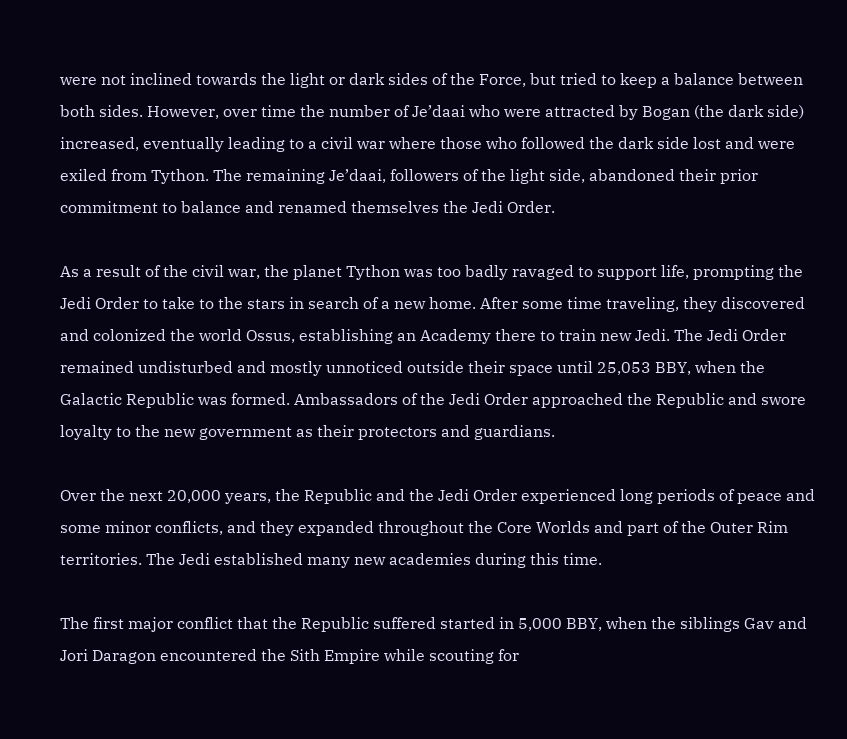were not inclined towards the light or dark sides of the Force, but tried to keep a balance between both sides. However, over time the number of Je’daai who were attracted by Bogan (the dark side) increased, eventually leading to a civil war where those who followed the dark side lost and were exiled from Tython. The remaining Je’daai, followers of the light side, abandoned their prior commitment to balance and renamed themselves the Jedi Order.

As a result of the civil war, the planet Tython was too badly ravaged to support life, prompting the Jedi Order to take to the stars in search of a new home. After some time traveling, they discovered and colonized the world Ossus, establishing an Academy there to train new Jedi. The Jedi Order remained undisturbed and mostly unnoticed outside their space until 25,053 BBY, when the Galactic Republic was formed. Ambassadors of the Jedi Order approached the Republic and swore loyalty to the new government as their protectors and guardians.

Over the next 20,000 years, the Republic and the Jedi Order experienced long periods of peace and some minor conflicts, and they expanded throughout the Core Worlds and part of the Outer Rim territories. The Jedi established many new academies during this time.

The first major conflict that the Republic suffered started in 5,000 BBY, when the siblings Gav and Jori Daragon encountered the Sith Empire while scouting for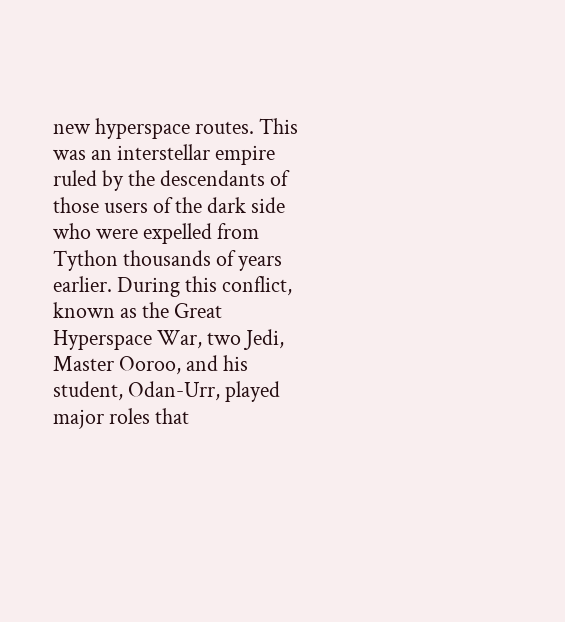new hyperspace routes. This was an interstellar empire ruled by the descendants of those users of the dark side who were expelled from Tython thousands of years earlier. During this conflict, known as the Great Hyperspace War, two Jedi, Master Ooroo, and his student, Odan-Urr, played major roles that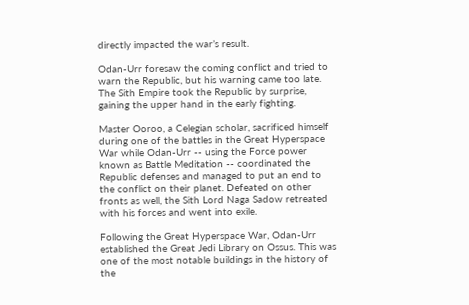directly impacted the war’s result.

Odan-Urr foresaw the coming conflict and tried to warn the Republic, but his warning came too late. The Sith Empire took the Republic by surprise, gaining the upper hand in the early fighting.

Master Ooroo, a Celegian scholar, sacrificed himself during one of the battles in the Great Hyperspace War while Odan-Urr -- using the Force power known as Battle Meditation -- coordinated the Republic defenses and managed to put an end to the conflict on their planet. Defeated on other fronts as well, the Sith Lord Naga Sadow retreated with his forces and went into exile.

Following the Great Hyperspace War, Odan-Urr established the Great Jedi Library on Ossus. This was one of the most notable buildings in the history of the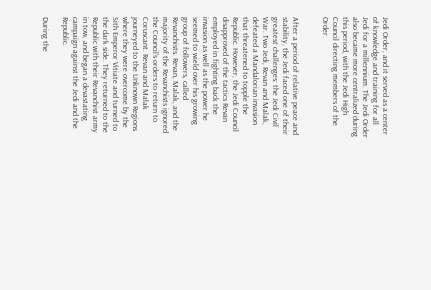Jedi Order, and it served as a center of knowledge and training for all Jedi for a millennium. The Jedi Order also became more centralized during this period, with the Jedi High Council directing members of the Order.


After a period of relative peace and stability, the Jedi faced one of their greatest challenges: the Jedi Civil War. Two Jedi, Revan and Malak, defeated a Mandalorian invasion that threatened to topple the Republic. However, the Jedi Council disapproved of the tactics Revan employed in fighting back the invasion as well as the power he seemed to wield over his growing group of followers, called Revanchists. Revan, Malak, and the majority of the Revanchists ignored the Council’s orders to return to Coruscant. Revan and Malak journeyed to the Unknown Regions where they were overcome by the Sith Emperor Vitiate and turned to the dark side. They returned to the Republic with their Revanchist army in tow, and began a devastating campaign against the Jedi and the Republic.

During the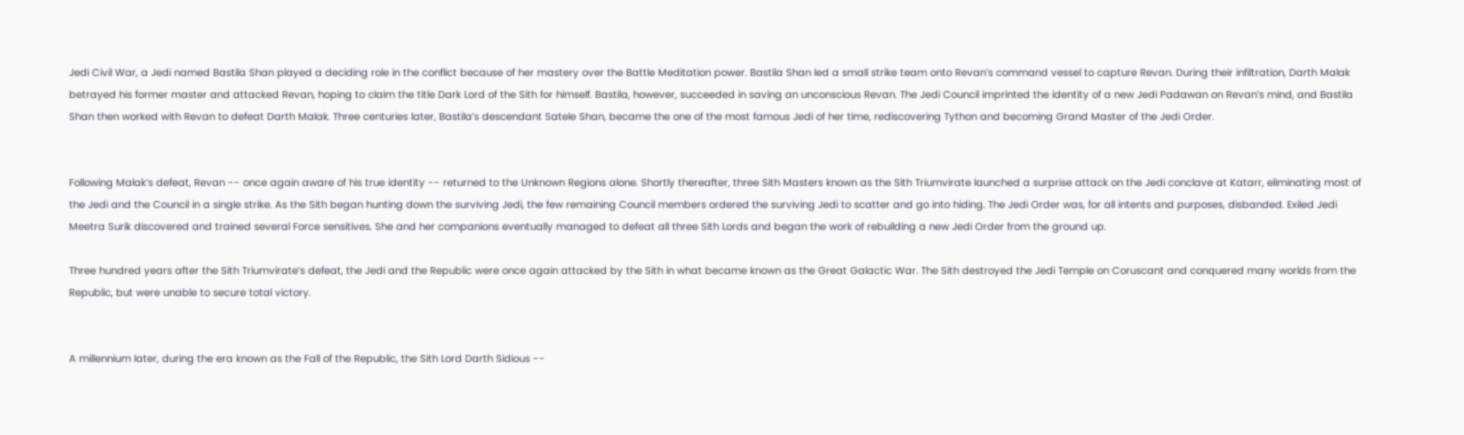Jedi Civil War, a Jedi named Bastila Shan played a deciding role in the conflict because of her mastery over the Battle Meditation power. Bastila Shan led a small strike team onto Revan’s command vessel to capture Revan. During their infiltration, Darth Malak betrayed his former master and attacked Revan, hoping to claim the title Dark Lord of the Sith for himself. Bastila, however, succeeded in saving an unconscious Revan. The Jedi Council imprinted the identity of a new Jedi Padawan on Revan’s mind, and Bastila Shan then worked with Revan to defeat Darth Malak. Three centuries later, Bastila’s descendant Satele Shan, became the one of the most famous Jedi of her time, rediscovering Tython and becoming Grand Master of the Jedi Order.


Following Malak’s defeat, Revan -- once again aware of his true identity -- returned to the Unknown Regions alone. Shortly thereafter, three Sith Masters known as the Sith Triumvirate launched a surprise attack on the Jedi conclave at Katarr, eliminating most of the Jedi and the Council in a single strike. As the Sith began hunting down the surviving Jedi, the few remaining Council members ordered the surviving Jedi to scatter and go into hiding. The Jedi Order was, for all intents and purposes, disbanded. Exiled Jedi Meetra Surik discovered and trained several Force sensitives. She and her companions eventually managed to defeat all three Sith Lords and began the work of rebuilding a new Jedi Order from the ground up.

Three hundred years after the Sith Triumvirate’s defeat, the Jedi and the Republic were once again attacked by the Sith in what became known as the Great Galactic War. The Sith destroyed the Jedi Temple on Coruscant and conquered many worlds from the Republic, but were unable to secure total victory.


A millennium later, during the era known as the Fall of the Republic, the Sith Lord Darth Sidious --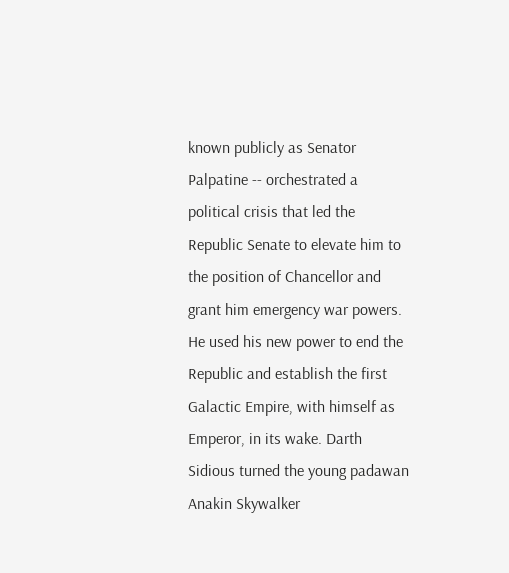known publicly as Senator Palpatine -- orchestrated a political crisis that led the Republic Senate to elevate him to the position of Chancellor and grant him emergency war powers. He used his new power to end the Republic and establish the first Galactic Empire, with himself as Emperor, in its wake. Darth Sidious turned the young padawan Anakin Skywalker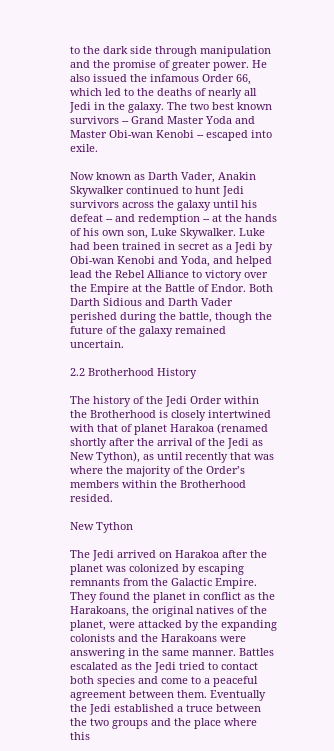to the dark side through manipulation and the promise of greater power. He also issued the infamous Order 66, which led to the deaths of nearly all Jedi in the galaxy. The two best known survivors -- Grand Master Yoda and Master Obi-wan Kenobi -- escaped into exile.

Now known as Darth Vader, Anakin Skywalker continued to hunt Jedi survivors across the galaxy until his defeat -- and redemption -- at the hands of his own son, Luke Skywalker. Luke had been trained in secret as a Jedi by Obi-wan Kenobi and Yoda, and helped lead the Rebel Alliance to victory over the Empire at the Battle of Endor. Both Darth Sidious and Darth Vader perished during the battle, though the future of the galaxy remained uncertain.

2.2 Brotherhood History

The history of the Jedi Order within the Brotherhood is closely intertwined with that of planet Harakoa (renamed shortly after the arrival of the Jedi as New Tython), as until recently that was where the majority of the Order’s members within the Brotherhood resided.

New Tython

The Jedi arrived on Harakoa after the planet was colonized by escaping remnants from the Galactic Empire. They found the planet in conflict as the Harakoans, the original natives of the planet, were attacked by the expanding colonists and the Harakoans were answering in the same manner. Battles escalated as the Jedi tried to contact both species and come to a peaceful agreement between them. Eventually the Jedi established a truce between the two groups and the place where this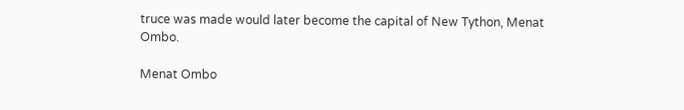truce was made would later become the capital of New Tython, Menat Ombo.

Menat Ombo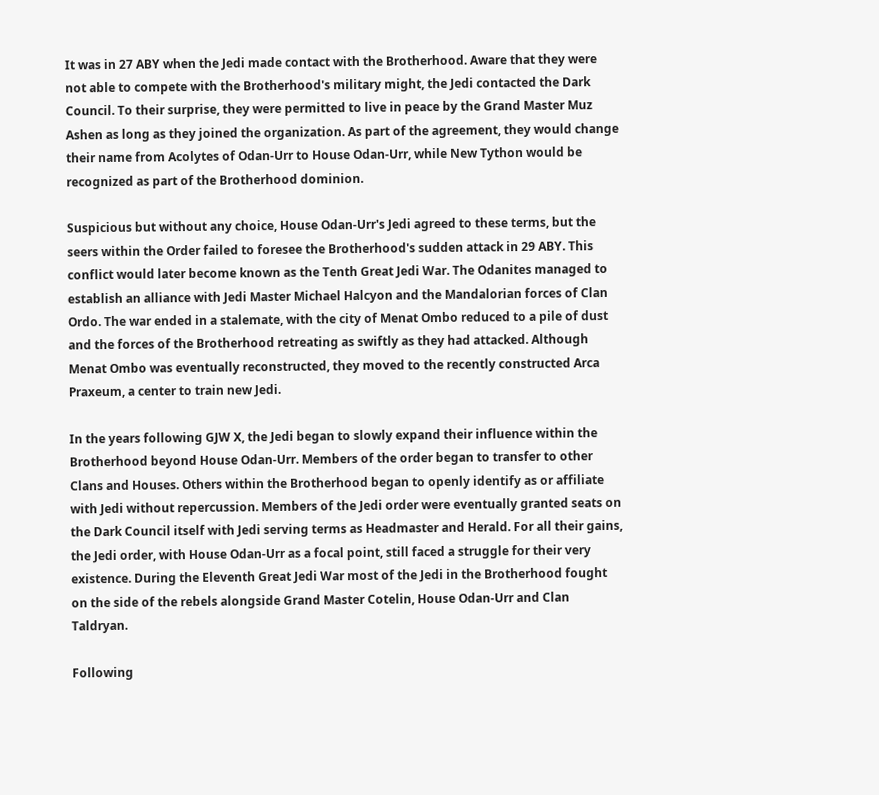It was in 27 ABY when the Jedi made contact with the Brotherhood. Aware that they were not able to compete with the Brotherhood's military might, the Jedi contacted the Dark Council. To their surprise, they were permitted to live in peace by the Grand Master Muz Ashen as long as they joined the organization. As part of the agreement, they would change their name from Acolytes of Odan-Urr to House Odan-Urr, while New Tython would be recognized as part of the Brotherhood dominion.

Suspicious but without any choice, House Odan-Urr's Jedi agreed to these terms, but the seers within the Order failed to foresee the Brotherhood's sudden attack in 29 ABY. This conflict would later become known as the Tenth Great Jedi War. The Odanites managed to establish an alliance with Jedi Master Michael Halcyon and the Mandalorian forces of Clan Ordo. The war ended in a stalemate, with the city of Menat Ombo reduced to a pile of dust and the forces of the Brotherhood retreating as swiftly as they had attacked. Although Menat Ombo was eventually reconstructed, they moved to the recently constructed Arca Praxeum, a center to train new Jedi.

In the years following GJW X, the Jedi began to slowly expand their influence within the Brotherhood beyond House Odan-Urr. Members of the order began to transfer to other Clans and Houses. Others within the Brotherhood began to openly identify as or affiliate with Jedi without repercussion. Members of the Jedi order were eventually granted seats on the Dark Council itself with Jedi serving terms as Headmaster and Herald. For all their gains, the Jedi order, with House Odan-Urr as a focal point, still faced a struggle for their very existence. During the Eleventh Great Jedi War most of the Jedi in the Brotherhood fought on the side of the rebels alongside Grand Master Cotelin, House Odan-Urr and Clan Taldryan.

Following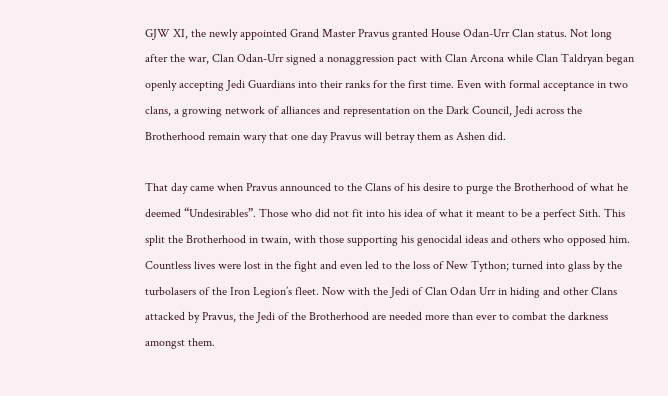GJW XI, the newly appointed Grand Master Pravus granted House Odan-Urr Clan status. Not long after the war, Clan Odan-Urr signed a nonaggression pact with Clan Arcona while Clan Taldryan began openly accepting Jedi Guardians into their ranks for the first time. Even with formal acceptance in two clans, a growing network of alliances and representation on the Dark Council, Jedi across the Brotherhood remain wary that one day Pravus will betray them as Ashen did.

That day came when Pravus announced to the Clans of his desire to purge the Brotherhood of what he deemed “Undesirables”. Those who did not fit into his idea of what it meant to be a perfect Sith. This split the Brotherhood in twain, with those supporting his genocidal ideas and others who opposed him. Countless lives were lost in the fight and even led to the loss of New Tython; turned into glass by the turbolasers of the Iron Legion’s fleet. Now with the Jedi of Clan Odan Urr in hiding and other Clans attacked by Pravus, the Jedi of the Brotherhood are needed more than ever to combat the darkness amongst them.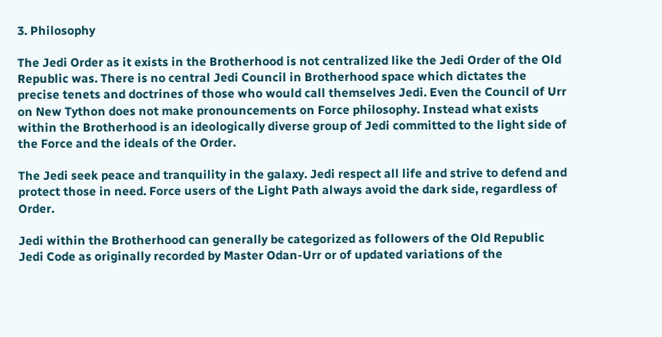3. Philosophy

The Jedi Order as it exists in the Brotherhood is not centralized like the Jedi Order of the Old Republic was. There is no central Jedi Council in Brotherhood space which dictates the precise tenets and doctrines of those who would call themselves Jedi. Even the Council of Urr on New Tython does not make pronouncements on Force philosophy. Instead what exists within the Brotherhood is an ideologically diverse group of Jedi committed to the light side of the Force and the ideals of the Order.

The Jedi seek peace and tranquility in the galaxy. Jedi respect all life and strive to defend and protect those in need. Force users of the Light Path always avoid the dark side, regardless of Order.

Jedi within the Brotherhood can generally be categorized as followers of the Old Republic Jedi Code as originally recorded by Master Odan-Urr or of updated variations of the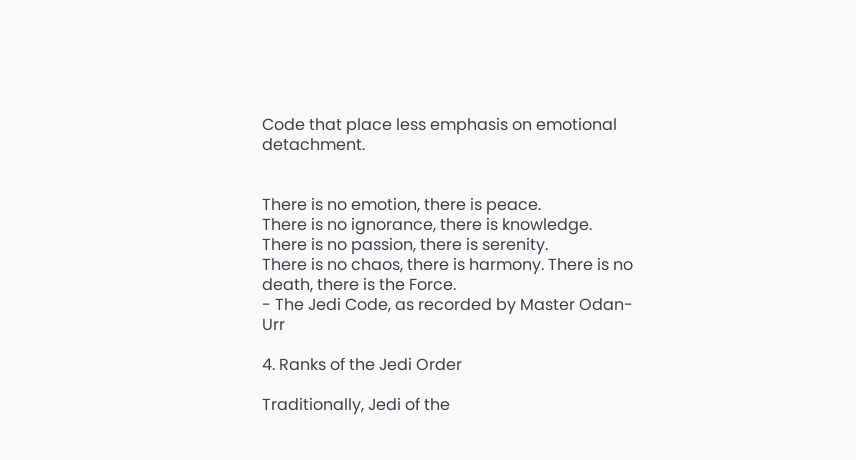Code that place less emphasis on emotional detachment.


There is no emotion, there is peace.
There is no ignorance, there is knowledge.
There is no passion, there is serenity.
There is no chaos, there is harmony. There is no death, there is the Force.
- The Jedi Code, as recorded by Master Odan-Urr

4. Ranks of the Jedi Order

Traditionally, Jedi of the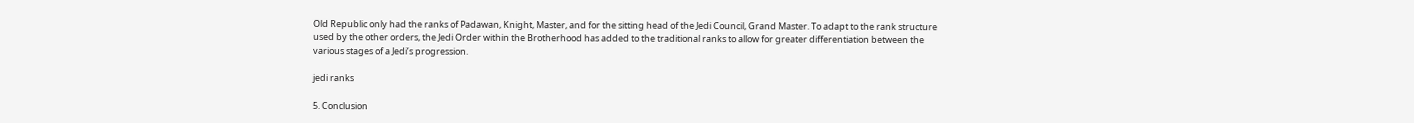Old Republic only had the ranks of Padawan, Knight, Master, and for the sitting head of the Jedi Council, Grand Master. To adapt to the rank structure used by the other orders, the Jedi Order within the Brotherhood has added to the traditional ranks to allow for greater differentiation between the various stages of a Jedi’s progression.

jedi ranks

5. Conclusion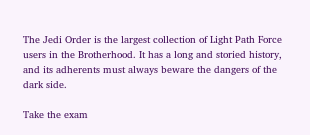The Jedi Order is the largest collection of Light Path Force users in the Brotherhood. It has a long and storied history, and its adherents must always beware the dangers of the dark side.

Take the exam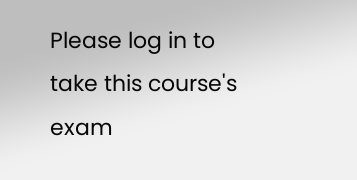Please log in to take this course's exam